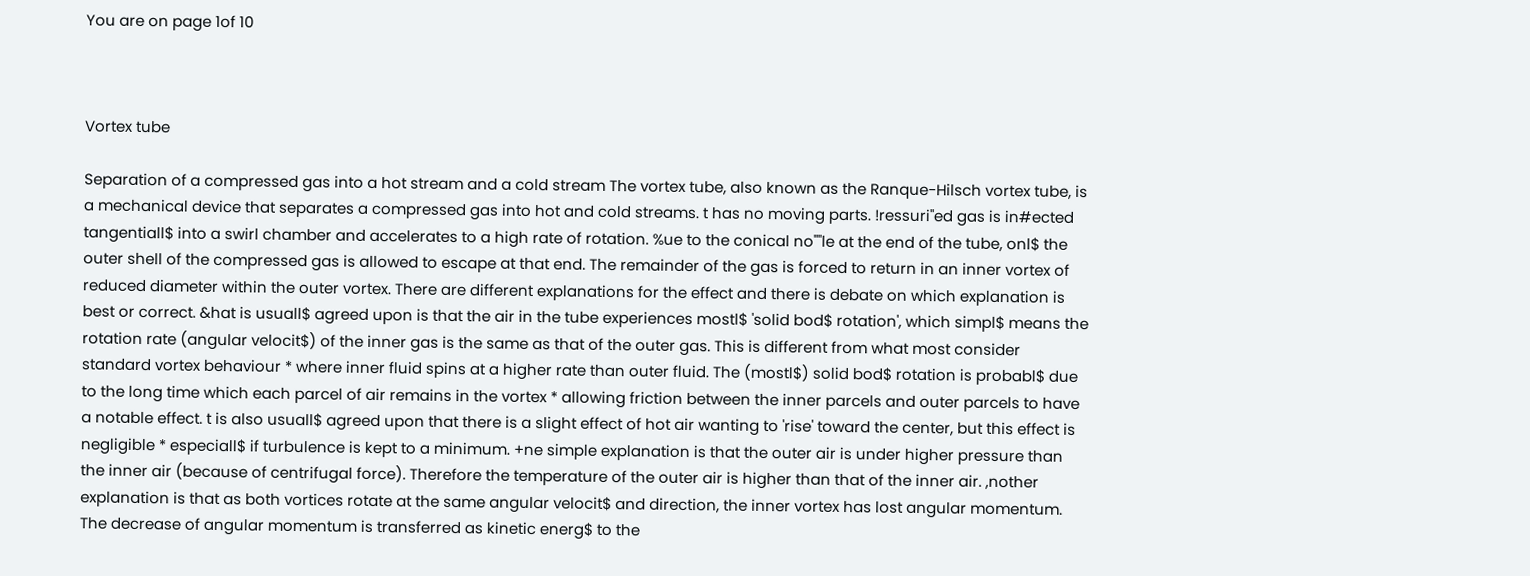You are on page 1of 10



Vortex tube

Separation of a compressed gas into a hot stream and a cold stream The vortex tube, also known as the Ranque-Hilsch vortex tube, is a mechanical device that separates a compressed gas into hot and cold streams. t has no moving parts. !ressuri"ed gas is in#ected tangentiall$ into a swirl chamber and accelerates to a high rate of rotation. %ue to the conical no""le at the end of the tube, onl$ the outer shell of the compressed gas is allowed to escape at that end. The remainder of the gas is forced to return in an inner vortex of reduced diameter within the outer vortex. There are different explanations for the effect and there is debate on which explanation is best or correct. &hat is usuall$ agreed upon is that the air in the tube experiences mostl$ 'solid bod$ rotation', which simpl$ means the rotation rate (angular velocit$) of the inner gas is the same as that of the outer gas. This is different from what most consider standard vortex behaviour * where inner fluid spins at a higher rate than outer fluid. The (mostl$) solid bod$ rotation is probabl$ due to the long time which each parcel of air remains in the vortex * allowing friction between the inner parcels and outer parcels to have a notable effect. t is also usuall$ agreed upon that there is a slight effect of hot air wanting to 'rise' toward the center, but this effect is negligible * especiall$ if turbulence is kept to a minimum. +ne simple explanation is that the outer air is under higher pressure than the inner air (because of centrifugal force). Therefore the temperature of the outer air is higher than that of the inner air. ,nother explanation is that as both vortices rotate at the same angular velocit$ and direction, the inner vortex has lost angular momentum. The decrease of angular momentum is transferred as kinetic energ$ to the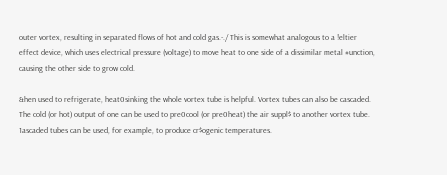outer vortex, resulting in separated flows of hot and cold gas.-./ This is somewhat analogous to a !eltier effect device, which uses electrical pressure (voltage) to move heat to one side of a dissimilar metal #unction, causing the other side to grow cold.

&hen used to refrigerate, heat0sinking the whole vortex tube is helpful. Vortex tubes can also be cascaded. The cold (or hot) output of one can be used to pre0cool (or pre0heat) the air suppl$ to another vortex tube. 1ascaded tubes can be used, for example, to produce cr$ogenic temperatures.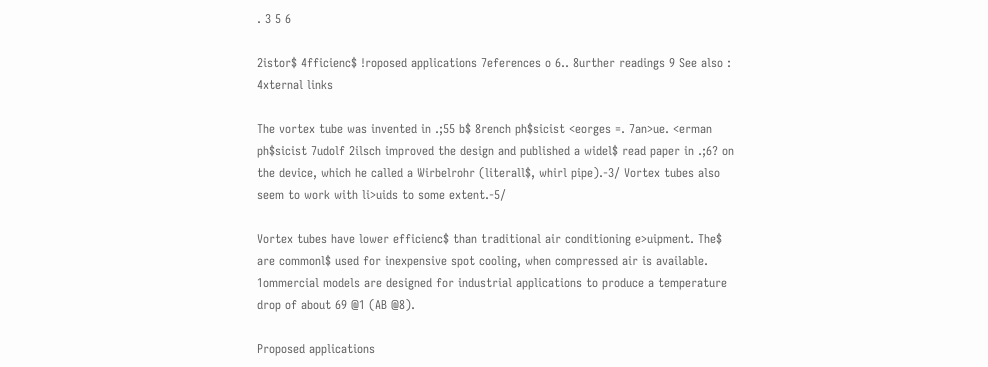. 3 5 6

2istor$ 4fficienc$ !roposed applications 7eferences o 6.. 8urther readings 9 See also : 4xternal links

The vortex tube was invented in .;55 b$ 8rench ph$sicist <eorges =. 7an>ue. <erman ph$sicist 7udolf 2ilsch improved the design and published a widel$ read paper in .;6? on the device, which he called a Wirbelrohr (literall$, whirl pipe).-3/ Vortex tubes also seem to work with li>uids to some extent.-5/

Vortex tubes have lower efficienc$ than traditional air conditioning e>uipment. The$ are commonl$ used for inexpensive spot cooling, when compressed air is available. 1ommercial models are designed for industrial applications to produce a temperature drop of about 69 @1 (AB @8).

Proposed applications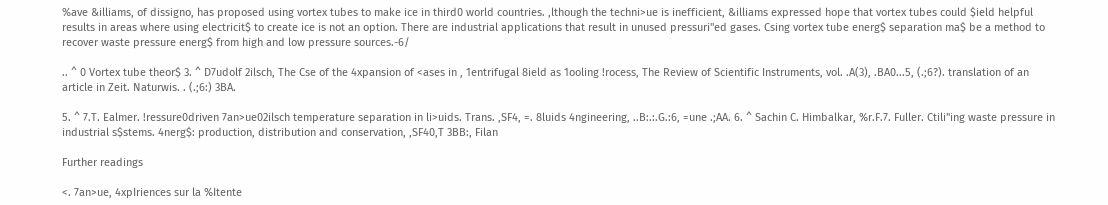%ave &illiams, of dissigno, has proposed using vortex tubes to make ice in third0 world countries. ,lthough the techni>ue is inefficient, &illiams expressed hope that vortex tubes could $ield helpful results in areas where using electricit$ to create ice is not an option. There are industrial applications that result in unused pressuri"ed gases. Csing vortex tube energ$ separation ma$ be a method to recover waste pressure energ$ from high and low pressure sources.-6/

.. ^ 0 Vortex tube theor$ 3. ^ D7udolf 2ilsch, The Cse of the 4xpansion of <ases in , 1entrifugal 8ield as 1ooling !rocess, The Review of Scientific Instruments, vol. .A(3), .BA0...5, (.;6?). translation of an article in Zeit. Naturwis. . (.;6:) 3BA.

5. ^ 7.T. Ealmer. !ressure0driven 7an>ue02ilsch temperature separation in li>uids. Trans. ,SF4, =. 8luids 4ngineering, ..B:.:.G.:6, =une .;AA. 6. ^ Sachin C. Himbalkar, %r.F.7. Fuller. Ctili"ing waste pressure in industrial s$stems. 4nerg$: production, distribution and conservation, ,SF40,T 3BB:, Filan

Further readings

<. 7an>ue, 4xpIriences sur la %Itente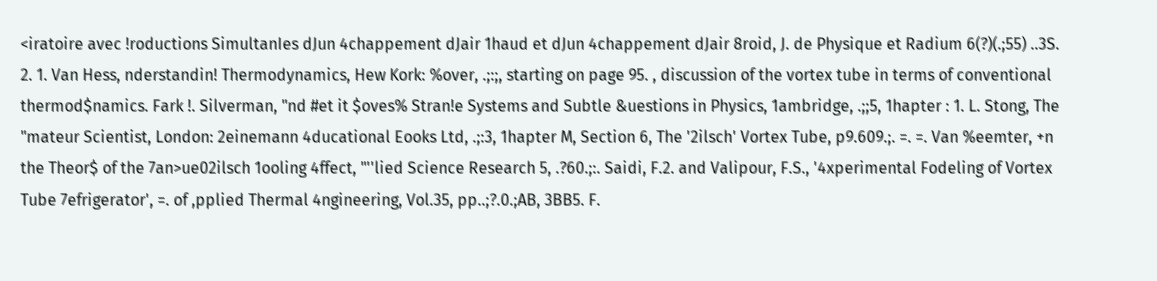<iratoire avec !roductions SimultanIes dJun 4chappement dJair 1haud et dJun 4chappement dJair 8roid, J. de Physique et Radium 6(?)(.;55) ..3S. 2. 1. Van Hess, nderstandin! Thermodynamics, Hew Kork: %over, .;:;, starting on page 95. , discussion of the vortex tube in terms of conventional thermod$namics. Fark !. Silverman, "nd #et it $oves% Stran!e Systems and Subtle &uestions in Physics, 1ambridge, .;;5, 1hapter : 1. L. Stong, The "mateur Scientist, London: 2einemann 4ducational Eooks Ltd, .;:3, 1hapter M, Section 6, The '2ilsch' Vortex Tube, p9.609.;. =. =. Van %eemter, +n the Theor$ of the 7an>ue02ilsch 1ooling 4ffect, "''lied Science Research 5, .?60.;:. Saidi, F.2. and Valipour, F.S., '4xperimental Fodeling of Vortex Tube 7efrigerator', =. of ,pplied Thermal 4ngineering, Vol.35, pp..;?.0.;AB, 3BB5. F.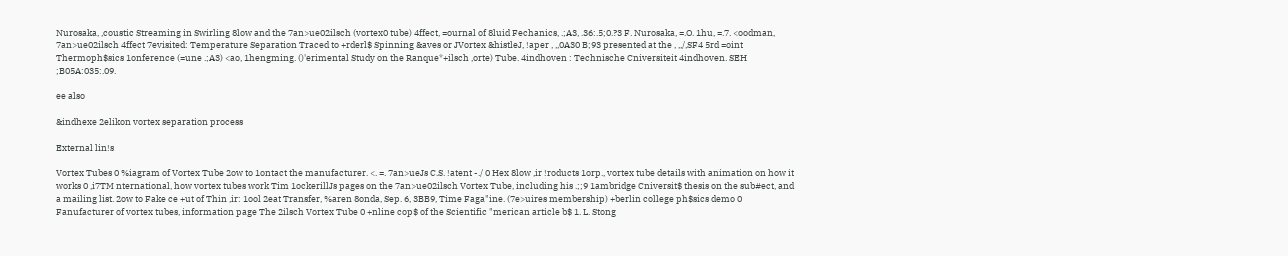Nurosaka, ,coustic Streaming in Swirling 8low and the 7an>ue02ilsch (vortex0 tube) 4ffect, =ournal of 8luid Fechanics, .;A3, .36:.5;0.?3 F. Nurosaka, =.O. 1hu, =.7. <oodman, 7an>ue02ilsch 4ffect 7evisited: Temperature Separation Traced to +rderl$ Spinning &aves or JVortex &histleJ, !aper , ,,0A30 B;93 presented at the , ,,/,SF4 5rd =oint Thermoph$sics 1onference (=une .;A3) <ao, 1hengming. ()'erimental Study on the Ranque*+ilsch ,orte) Tube. 4indhoven : Technische Cniversiteit 4indhoven. SEH ;B05A:035:.09.

ee also

&indhexe 2elikon vortex separation process

External lin!s

Vortex Tubes 0 %iagram of Vortex Tube 2ow to 1ontact the manufacturer. <. =. 7an>ueJs C.S. !atent -./ 0 Hex 8low ,ir !roducts 1orp., vortex tube details with animation on how it works 0 ,i7TM nternational, how vortex tubes work Tim 1ockerillJs pages on the 7an>ue02ilsch Vortex Tube, including his .;;9 1ambridge Cniversit$ thesis on the sub#ect, and a mailing list. 2ow to Fake ce +ut of Thin ,ir: 1ool 2eat Transfer, %aren 8onda, Sep. 6, 3BB9, Time Faga"ine. (7e>uires membership) +berlin college ph$sics demo 0 Fanufacturer of vortex tubes, information page The 2ilsch Vortex Tube 0 +nline cop$ of the Scientific "merican article b$ 1. L. Stong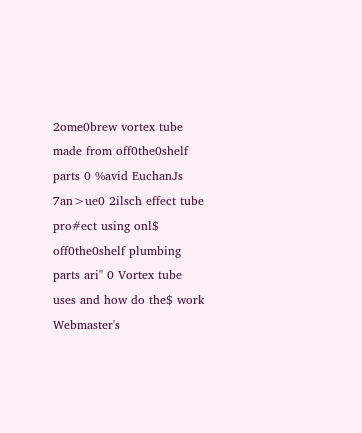2ome0brew vortex tube made from off0the0shelf parts 0 %avid EuchanJs 7an>ue0 2ilsch effect tube pro#ect using onl$ off0the0shelf plumbing parts ari" 0 Vortex tube uses and how do the$ work Webmaster's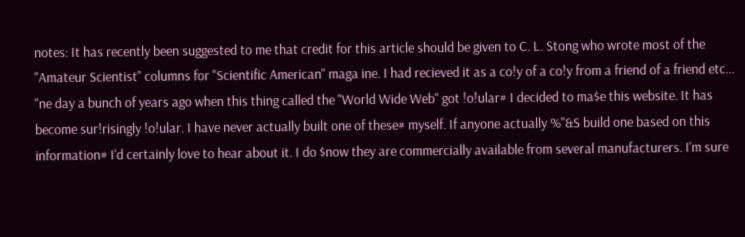notes: It has recently been suggested to me that credit for this article should be given to C. L. Stong who wrote most of the "Amateur Scientist" columns for "Scientific American" maga ine. I had recieved it as a co!y of a co!y from a friend of a friend etc... "ne day a bunch of years ago when this thing called the "World Wide Web" got !o!ular# I decided to ma$e this website. It has become sur!risingly !o!ular. I have never actually built one of these# myself. If anyone actually %"&S build one based on this information# I'd certainly love to hear about it. I do $now they are commercially available from several manufacturers. I'm sure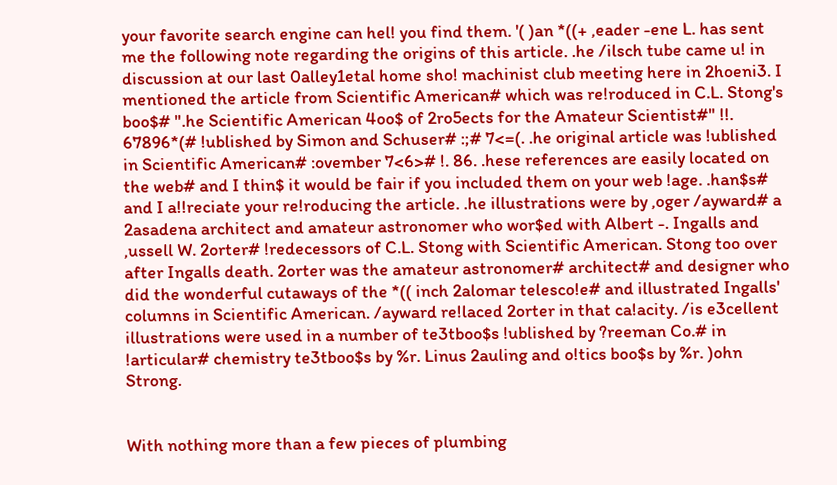your favorite search engine can hel! you find them. '( )an *((+ ,eader -ene L. has sent me the following note regarding the origins of this article. .he /ilsch tube came u! in discussion at our last 0alley1etal home sho! machinist club meeting here in 2hoeni3. I mentioned the article from Scientific American# which was re!roduced in C.L. Stong's boo$# ".he Scientific American 4oo$ of 2ro5ects for the Amateur Scientist#" !!. 67896*(# !ublished by Simon and Schuser# :;# 7<=(. .he original article was !ublished in Scientific American# :ovember 7<6># !. 86. .hese references are easily located on the web# and I thin$ it would be fair if you included them on your web !age. .han$s# and I a!!reciate your re!roducing the article. .he illustrations were by ,oger /ayward# a 2asadena architect and amateur astronomer who wor$ed with Albert -. Ingalls and ,ussell W. 2orter# !redecessors of C.L. Stong with Scientific American. Stong too over after Ingalls death. 2orter was the amateur astronomer# architect# and designer who did the wonderful cutaways of the *(( inch 2alomar telesco!e# and illustrated Ingalls' columns in Scientific American. /ayward re!laced 2orter in that ca!acity. /is e3cellent illustrations were used in a number of te3tboo$s !ublished by ?reeman Co.# in !articular# chemistry te3tboo$s by %r. Linus 2auling and o!tics boo$s by %r. )ohn Strong.


With nothing more than a few pieces of plumbing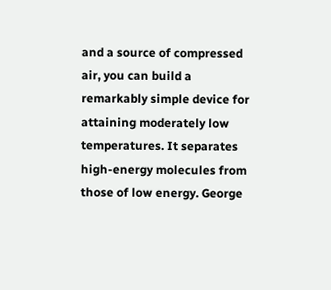and a source of compressed air, you can build a remarkably simple device for attaining moderately low temperatures. It separates high-energy molecules from those of low energy. George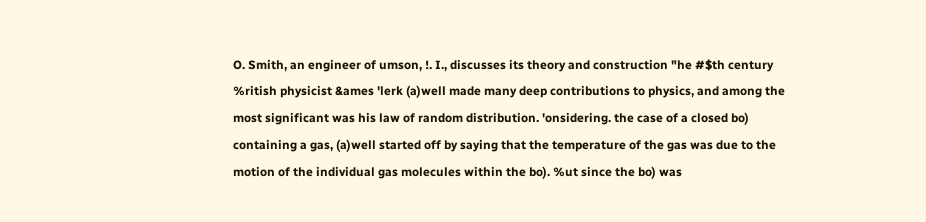O. Smith, an engineer of umson, !. I., discusses its theory and construction "he #$th century %ritish physicist &ames 'lerk (a)well made many deep contributions to physics, and among the most significant was his law of random distribution. 'onsidering. the case of a closed bo) containing a gas, (a)well started off by saying that the temperature of the gas was due to the motion of the individual gas molecules within the bo). %ut since the bo) was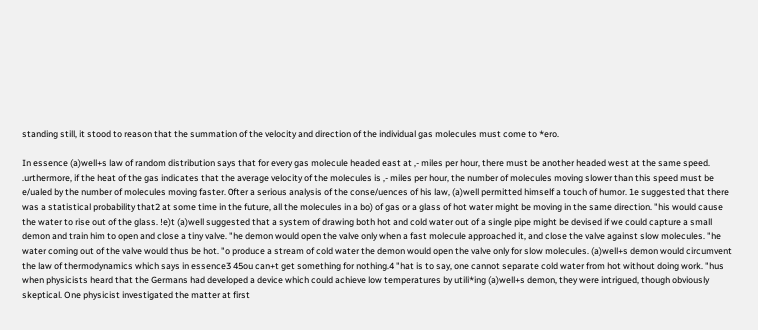standing still, it stood to reason that the summation of the velocity and direction of the individual gas molecules must come to *ero.

In essence (a)well+s law of random distribution says that for every gas molecule headed east at ,- miles per hour, there must be another headed west at the same speed. .urthermore, if the heat of the gas indicates that the average velocity of the molecules is ,- miles per hour, the number of molecules moving slower than this speed must be e/ualed by the number of molecules moving faster. 0fter a serious analysis of the conse/uences of his law, (a)well permitted himself a touch of humor. 1e suggested that there was a statistical probability that2 at some time in the future, all the molecules in a bo) of gas or a glass of hot water might be moving in the same direction. "his would cause the water to rise out of the glass. !e)t (a)well suggested that a system of drawing both hot and cold water out of a single pipe might be devised if we could capture a small demon and train him to open and close a tiny valve. "he demon would open the valve only when a fast molecule approached it, and close the valve against slow molecules. "he water coming out of the valve would thus be hot. "o produce a stream of cold water the demon would open the valve only for slow molecules. (a)well+s demon would circumvent the law of thermodynamics which says in essence3 45ou can+t get something for nothing.4 "hat is to say, one cannot separate cold water from hot without doing work. "hus when physicists heard that the Germans had developed a device which could achieve low temperatures by utili*ing (a)well+s demon, they were intrigued, though obviously skeptical. One physicist investigated the matter at first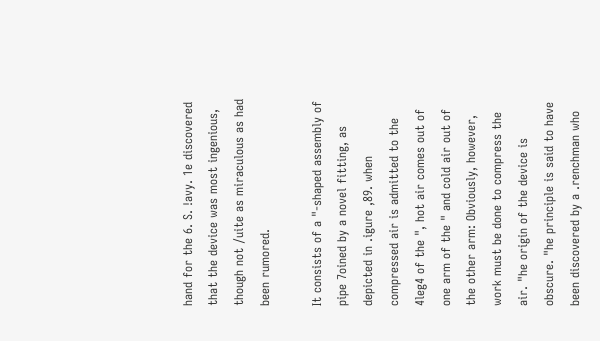hand for the 6. S. !avy. 1e discovered that the device was most ingenious, though not /uite as miraculous as had been rumored.

It consists of a "-shaped assembly of pipe 7oined by a novel fitting, as depicted in .igure ,89. when compressed air is admitted to the 4leg4 of the ", hot air comes out of one arm of the " and cold air out of the other arm: Obviously, however, work must be done to compress the air. "he origin of the device is obscure. "he principle is said to have been discovered by a .renchman who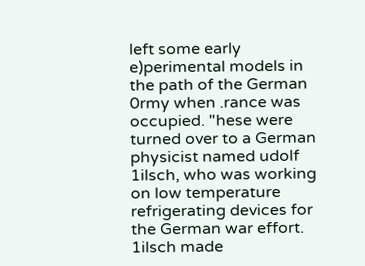left some early e)perimental models in the path of the German 0rmy when .rance was occupied. "hese were turned over to a German physicist named udolf 1ilsch, who was working on low temperature refrigerating devices for the German war effort. 1ilsch made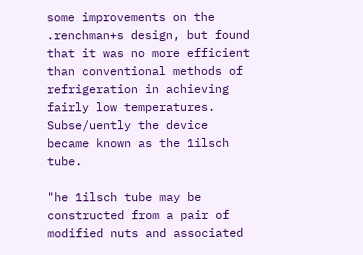some improvements on the .renchman+s design, but found that it was no more efficient than conventional methods of refrigeration in achieving fairly low temperatures. Subse/uently the device became known as the 1ilsch tube.

"he 1ilsch tube may be constructed from a pair of modified nuts and associated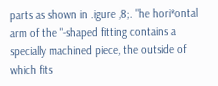parts as shown in .igure ,8;. "he hori*ontal arm of the "-shaped fitting contains a specially machined piece, the outside of which fits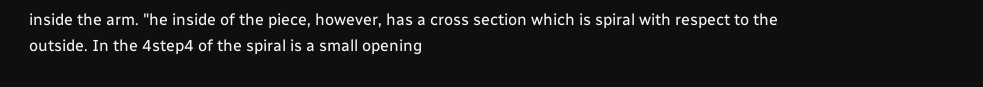inside the arm. "he inside of the piece, however, has a cross section which is spiral with respect to the outside. In the 4step4 of the spiral is a small opening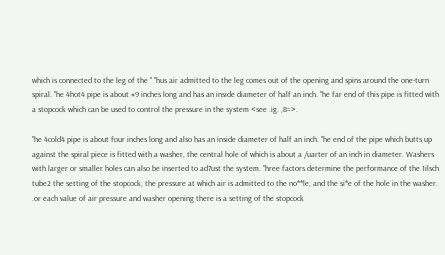which is connected to the leg of the " "hus air admitted to the leg comes out of the opening and spins around the one-turn spiral. "he 4hot4 pipe is about #9 inches long and has an inside diameter of half an inch. "he far end of this pipe is fitted with a stopcock which can be used to control the pressure in the system <see .ig. ,8=>.

"he 4cold4 pipe is about four inches long and also has an inside diameter of half an inch. "he end of the pipe which butts up against the spiral piece is fitted with a washer, the central hole of which is about a /uarter of an inch in diameter. Washers with larger or smaller holes can also be inserted to ad7ust the system. "hree factors determine the performance of the 1ilsch tube2 the setting of the stopcock, the pressure at which air is admitted to the no**le, and the si*e of the hole in the washer. .or each value of air pressure and washer opening there is a setting of the stopcock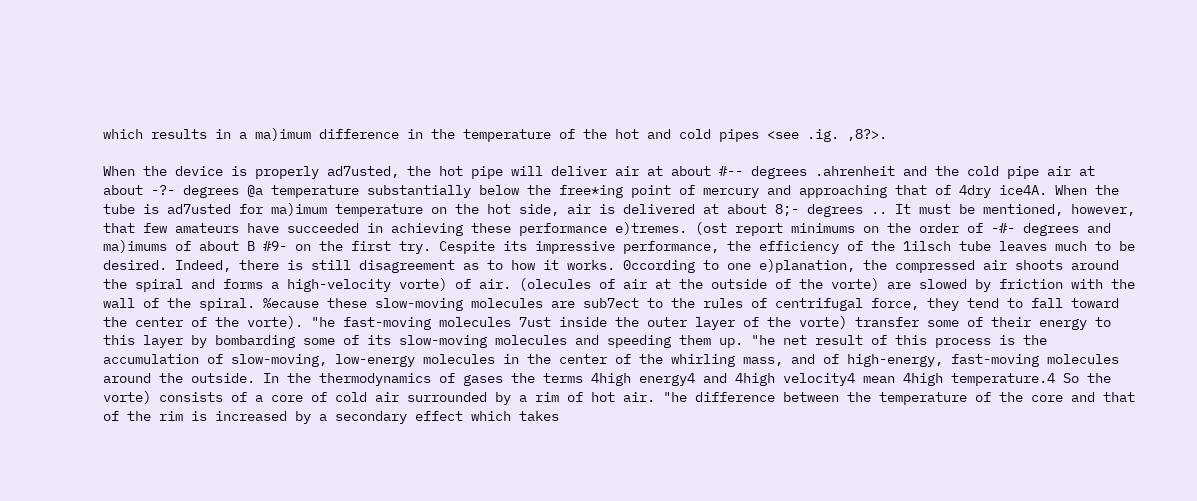which results in a ma)imum difference in the temperature of the hot and cold pipes <see .ig. ,8?>.

When the device is properly ad7usted, the hot pipe will deliver air at about #-- degrees .ahrenheit and the cold pipe air at about -?- degrees @a temperature substantially below the free*ing point of mercury and approaching that of 4dry ice4A. When the tube is ad7usted for ma)imum temperature on the hot side, air is delivered at about 8;- degrees .. It must be mentioned, however, that few amateurs have succeeded in achieving these performance e)tremes. (ost report minimums on the order of -#- degrees and ma)imums of about B #9- on the first try. Cespite its impressive performance, the efficiency of the 1ilsch tube leaves much to be desired. Indeed, there is still disagreement as to how it works. 0ccording to one e)planation, the compressed air shoots around the spiral and forms a high-velocity vorte) of air. (olecules of air at the outside of the vorte) are slowed by friction with the wall of the spiral. %ecause these slow-moving molecules are sub7ect to the rules of centrifugal force, they tend to fall toward the center of the vorte). "he fast-moving molecules 7ust inside the outer layer of the vorte) transfer some of their energy to this layer by bombarding some of its slow-moving molecules and speeding them up. "he net result of this process is the accumulation of slow-moving, low-energy molecules in the center of the whirling mass, and of high-energy, fast-moving molecules around the outside. In the thermodynamics of gases the terms 4high energy4 and 4high velocity4 mean 4high temperature.4 So the vorte) consists of a core of cold air surrounded by a rim of hot air. "he difference between the temperature of the core and that of the rim is increased by a secondary effect which takes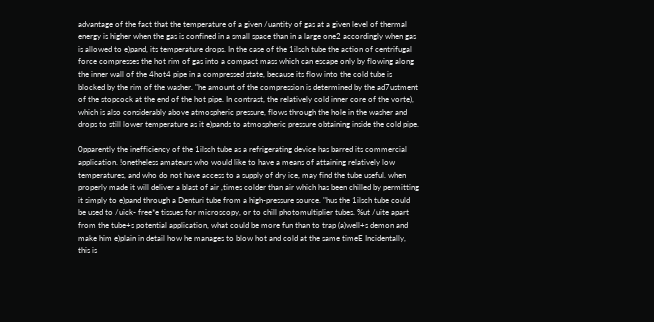advantage of the fact that the temperature of a given /uantity of gas at a given level of thermal energy is higher when the gas is confined in a small space than in a large one2 accordingly when gas is allowed to e)pand, its temperature drops. In the case of the 1ilsch tube the action of centrifugal force compresses the hot rim of gas into a compact mass which can escape only by flowing along the inner wall of the 4hot4 pipe in a compressed state, because its flow into the cold tube is blocked by the rim of the washer. "he amount of the compression is determined by the ad7ustment of the stopcock at the end of the hot pipe. In contrast, the relatively cold inner core of the vorte), which is also considerably above atmospheric pressure, flows through the hole in the washer and drops to still lower temperature as it e)pands to atmospheric pressure obtaining inside the cold pipe.

0pparently the inefficiency of the 1ilsch tube as a refrigerating device has barred its commercial application. !onetheless amateurs who would like to have a means of attaining relatively low temperatures, and who do not have access to a supply of dry ice, may find the tube useful. when properly made it will deliver a blast of air ,times colder than air which has been chilled by permitting it simply to e)pand through a Denturi tube from a high-pressure source. "hus the 1ilsch tube could be used to /uick- free*e tissues for microscopy, or to chill photomultiplier tubes. %ut /uite apart from the tube+s potential application, what could be more fun than to trap (a)well+s demon and make him e)plain in detail how he manages to blow hot and cold at the same timeE Incidentally, this is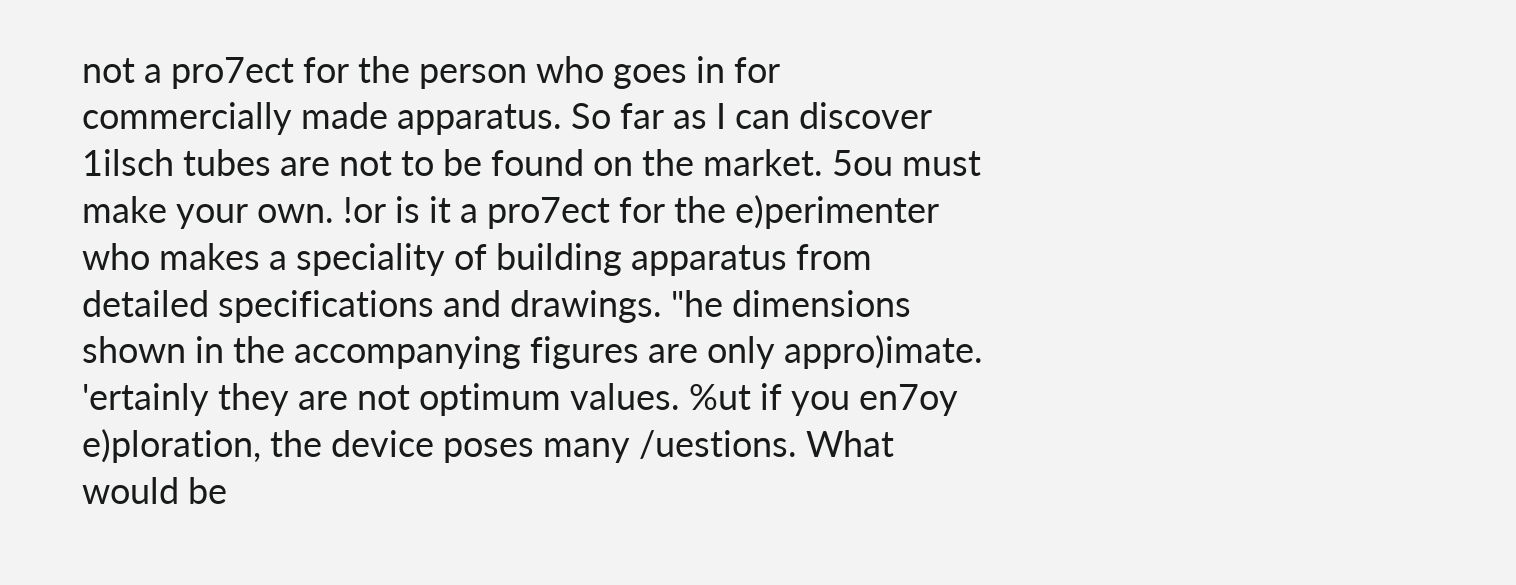not a pro7ect for the person who goes in for commercially made apparatus. So far as I can discover 1ilsch tubes are not to be found on the market. 5ou must make your own. !or is it a pro7ect for the e)perimenter who makes a speciality of building apparatus from detailed specifications and drawings. "he dimensions shown in the accompanying figures are only appro)imate. 'ertainly they are not optimum values. %ut if you en7oy e)ploration, the device poses many /uestions. What would be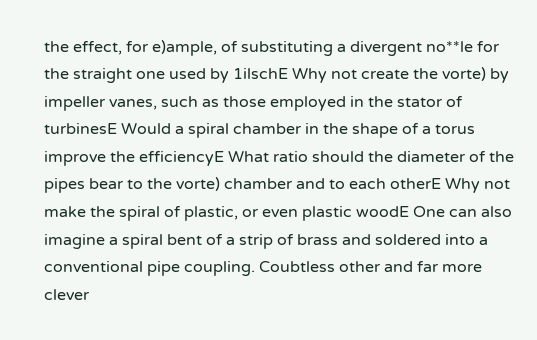the effect, for e)ample, of substituting a divergent no**le for the straight one used by 1ilschE Why not create the vorte) by impeller vanes, such as those employed in the stator of turbinesE Would a spiral chamber in the shape of a torus improve the efficiencyE What ratio should the diameter of the pipes bear to the vorte) chamber and to each otherE Why not make the spiral of plastic, or even plastic woodE One can also imagine a spiral bent of a strip of brass and soldered into a conventional pipe coupling. Coubtless other and far more clever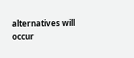alternatives will occur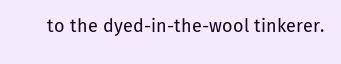to the dyed-in-the-wool tinkerer.